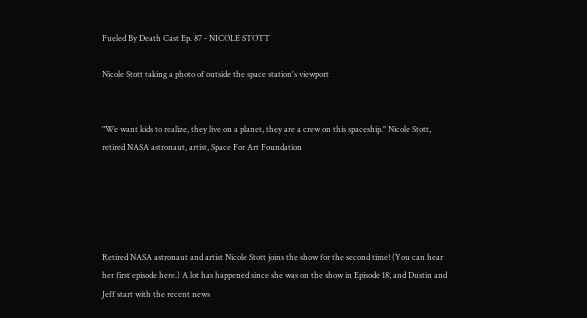Fueled By Death Cast Ep. 87 - NICOLE STOTT

Nicole Stott taking a photo of outside the space station's viewport


"We want kids to realize, they live on a planet, they are a crew on this spaceship." Nicole Stott, retired NASA astronaut, artist, Space For Art Foundation





Retired NASA astronaut and artist Nicole Stott joins the show for the second time! (You can hear her first episode here.) A lot has happened since she was on the show in Episode 18, and Dustin and Jeff start with the recent news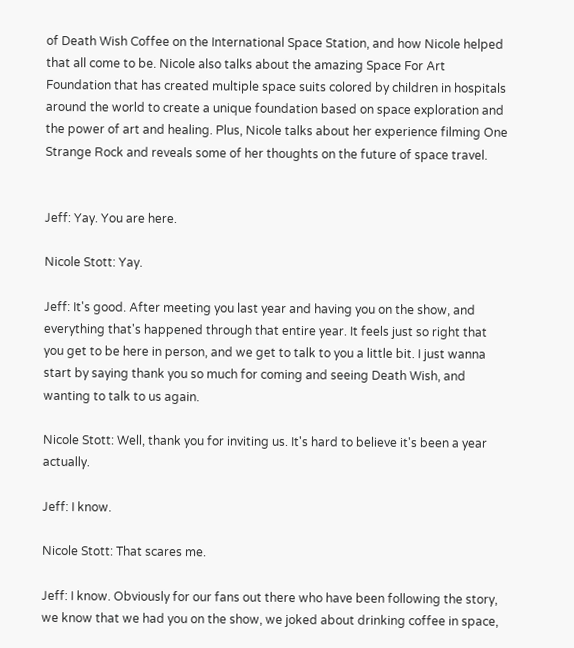of Death Wish Coffee on the International Space Station, and how Nicole helped that all come to be. Nicole also talks about the amazing Space For Art Foundation that has created multiple space suits colored by children in hospitals around the world to create a unique foundation based on space exploration and the power of art and healing. Plus, Nicole talks about her experience filming One Strange Rock and reveals some of her thoughts on the future of space travel.


Jeff: Yay. You are here.

Nicole Stott: Yay.

Jeff: It's good. After meeting you last year and having you on the show, and everything that's happened through that entire year. It feels just so right that you get to be here in person, and we get to talk to you a little bit. I just wanna start by saying thank you so much for coming and seeing Death Wish, and wanting to talk to us again.

Nicole Stott: Well, thank you for inviting us. It's hard to believe it's been a year actually.

Jeff: I know.

Nicole Stott: That scares me.

Jeff: I know. Obviously for our fans out there who have been following the story, we know that we had you on the show, we joked about drinking coffee in space,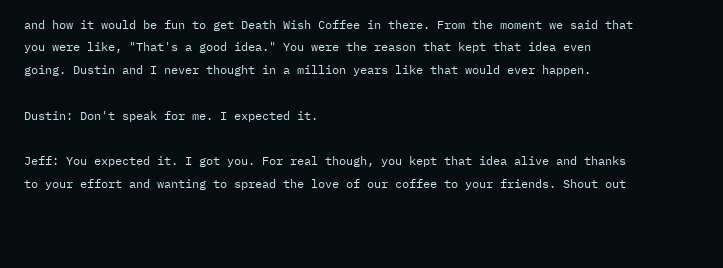and how it would be fun to get Death Wish Coffee in there. From the moment we said that you were like, "That's a good idea." You were the reason that kept that idea even going. Dustin and I never thought in a million years like that would ever happen.

Dustin: Don't speak for me. I expected it.

Jeff: You expected it. I got you. For real though, you kept that idea alive and thanks to your effort and wanting to spread the love of our coffee to your friends. Shout out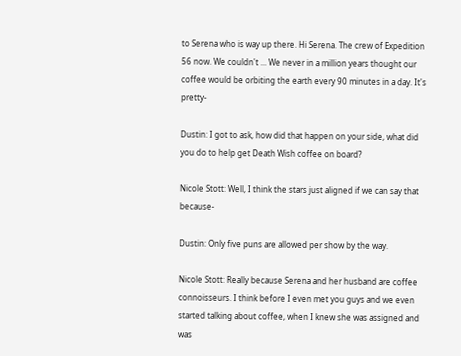to Serena who is way up there. Hi Serena. The crew of Expedition 56 now. We couldn't ... We never in a million years thought our coffee would be orbiting the earth every 90 minutes in a day. It's pretty-

Dustin: I got to ask, how did that happen on your side, what did you do to help get Death Wish coffee on board?

Nicole Stott: Well, I think the stars just aligned if we can say that because-

Dustin: Only five puns are allowed per show by the way.

Nicole Stott: Really because Serena and her husband are coffee connoisseurs. I think before I even met you guys and we even started talking about coffee, when I knew she was assigned and was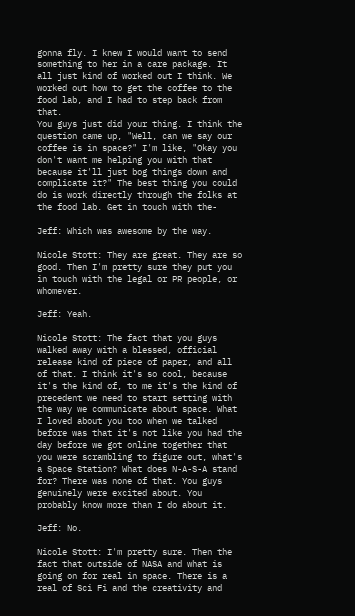gonna fly. I knew I would want to send something to her in a care package. It all just kind of worked out I think. We worked out how to get the coffee to the food lab, and I had to step back from that.
You guys just did your thing. I think the question came up, "Well, can we say our coffee is in space?" I'm like, "Okay you don't want me helping you with that because it'll just bog things down and complicate it?" The best thing you could do is work directly through the folks at the food lab. Get in touch with the-

Jeff: Which was awesome by the way.

Nicole Stott: They are great. They are so good. Then I'm pretty sure they put you in touch with the legal or PR people, or whomever.

Jeff: Yeah.

Nicole Stott: The fact that you guys walked away with a blessed, official release kind of piece of paper, and all of that. I think it's so cool, because it's the kind of, to me it's the kind of precedent we need to start setting with the way we communicate about space. What I loved about you too when we talked before was that it's not like you had the day before we got online together that you were scrambling to figure out, what's a Space Station? What does N-A-S-A stand for? There was none of that. You guys genuinely were excited about. You probably know more than I do about it.

Jeff: No.

Nicole Stott: I'm pretty sure. Then the fact that outside of NASA and what is going on for real in space. There is a real of Sci Fi and the creativity and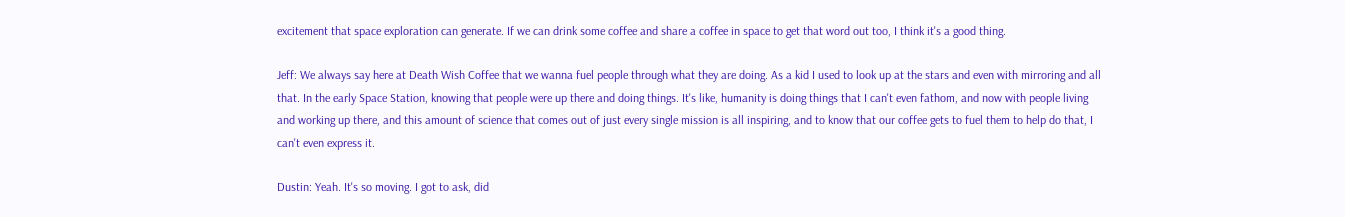excitement that space exploration can generate. If we can drink some coffee and share a coffee in space to get that word out too, I think it's a good thing.

Jeff: We always say here at Death Wish Coffee that we wanna fuel people through what they are doing. As a kid I used to look up at the stars and even with mirroring and all that. In the early Space Station, knowing that people were up there and doing things. It's like, humanity is doing things that I can't even fathom, and now with people living and working up there, and this amount of science that comes out of just every single mission is all inspiring, and to know that our coffee gets to fuel them to help do that, I can't even express it.

Dustin: Yeah. It's so moving. I got to ask, did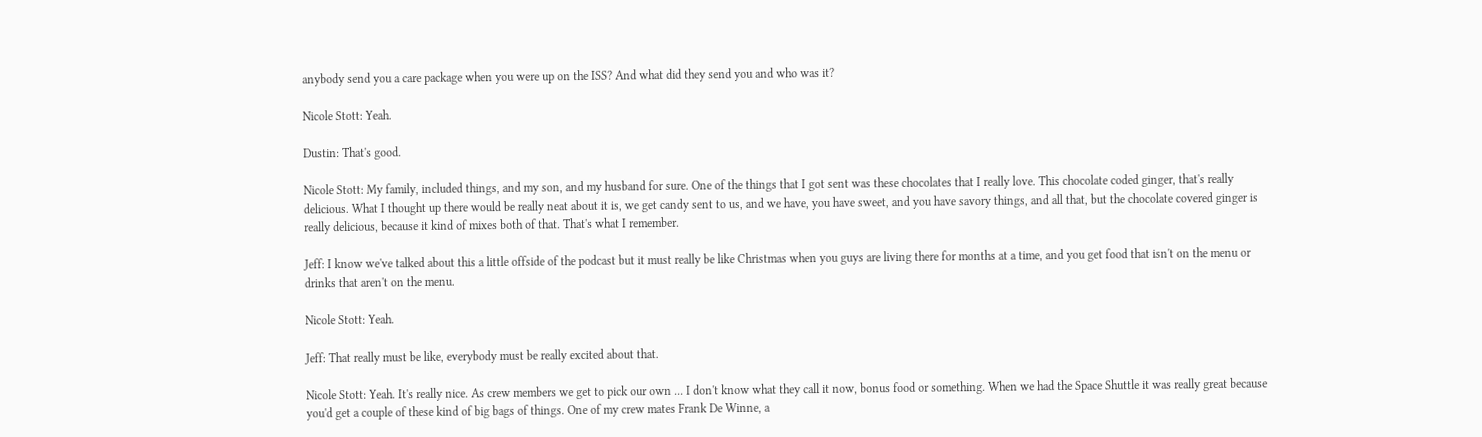anybody send you a care package when you were up on the ISS? And what did they send you and who was it?

Nicole Stott: Yeah.

Dustin: That's good.

Nicole Stott: My family, included things, and my son, and my husband for sure. One of the things that I got sent was these chocolates that I really love. This chocolate coded ginger, that's really delicious. What I thought up there would be really neat about it is, we get candy sent to us, and we have, you have sweet, and you have savory things, and all that, but the chocolate covered ginger is really delicious, because it kind of mixes both of that. That's what I remember.

Jeff: I know we've talked about this a little offside of the podcast but it must really be like Christmas when you guys are living there for months at a time, and you get food that isn't on the menu or drinks that aren't on the menu.

Nicole Stott: Yeah.

Jeff: That really must be like, everybody must be really excited about that.

Nicole Stott: Yeah. It's really nice. As crew members we get to pick our own ... I don't know what they call it now, bonus food or something. When we had the Space Shuttle it was really great because you'd get a couple of these kind of big bags of things. One of my crew mates Frank De Winne, a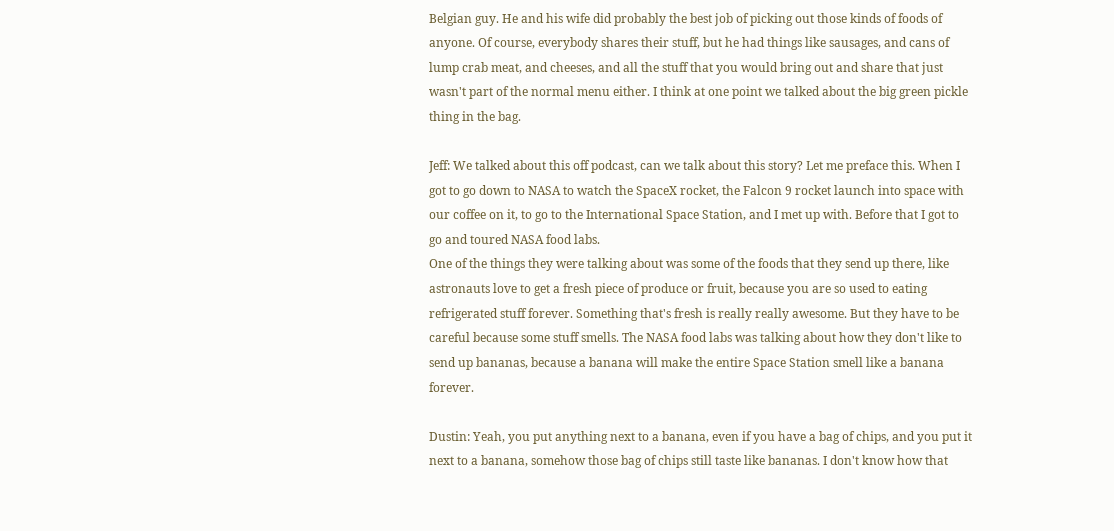Belgian guy. He and his wife did probably the best job of picking out those kinds of foods of anyone. Of course, everybody shares their stuff, but he had things like sausages, and cans of lump crab meat, and cheeses, and all the stuff that you would bring out and share that just wasn't part of the normal menu either. I think at one point we talked about the big green pickle thing in the bag.

Jeff: We talked about this off podcast, can we talk about this story? Let me preface this. When I got to go down to NASA to watch the SpaceX rocket, the Falcon 9 rocket launch into space with our coffee on it, to go to the International Space Station, and I met up with. Before that I got to go and toured NASA food labs.
One of the things they were talking about was some of the foods that they send up there, like astronauts love to get a fresh piece of produce or fruit, because you are so used to eating refrigerated stuff forever. Something that's fresh is really really awesome. But they have to be careful because some stuff smells. The NASA food labs was talking about how they don't like to send up bananas, because a banana will make the entire Space Station smell like a banana forever.

Dustin: Yeah, you put anything next to a banana, even if you have a bag of chips, and you put it next to a banana, somehow those bag of chips still taste like bananas. I don't know how that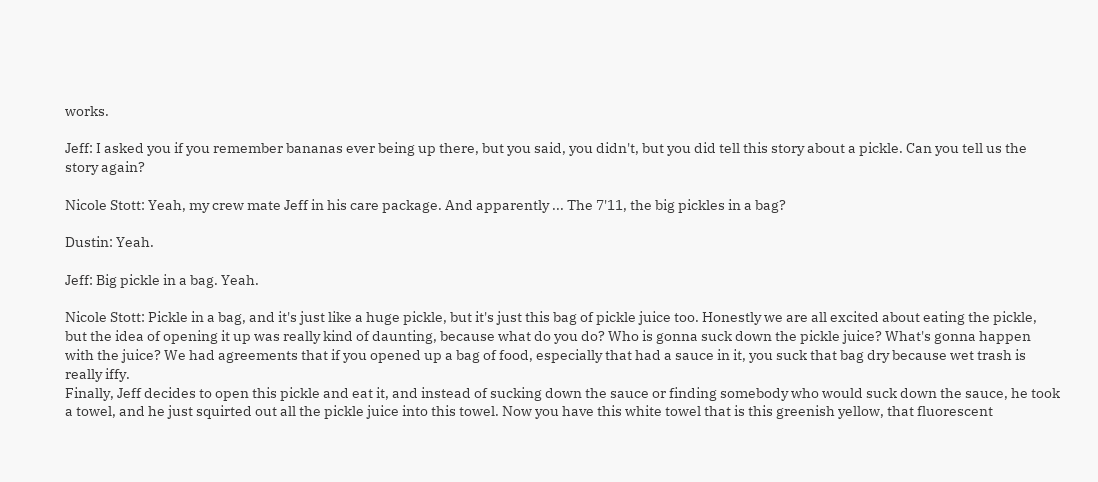works.

Jeff: I asked you if you remember bananas ever being up there, but you said, you didn't, but you did tell this story about a pickle. Can you tell us the story again?

Nicole Stott: Yeah, my crew mate Jeff in his care package. And apparently ... The 7'11, the big pickles in a bag?

Dustin: Yeah.

Jeff: Big pickle in a bag. Yeah.

Nicole Stott: Pickle in a bag, and it's just like a huge pickle, but it's just this bag of pickle juice too. Honestly we are all excited about eating the pickle, but the idea of opening it up was really kind of daunting, because what do you do? Who is gonna suck down the pickle juice? What's gonna happen with the juice? We had agreements that if you opened up a bag of food, especially that had a sauce in it, you suck that bag dry because wet trash is really iffy.
Finally, Jeff decides to open this pickle and eat it, and instead of sucking down the sauce or finding somebody who would suck down the sauce, he took a towel, and he just squirted out all the pickle juice into this towel. Now you have this white towel that is this greenish yellow, that fluorescent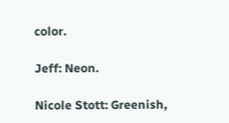color.

Jeff: Neon.

Nicole Stott: Greenish,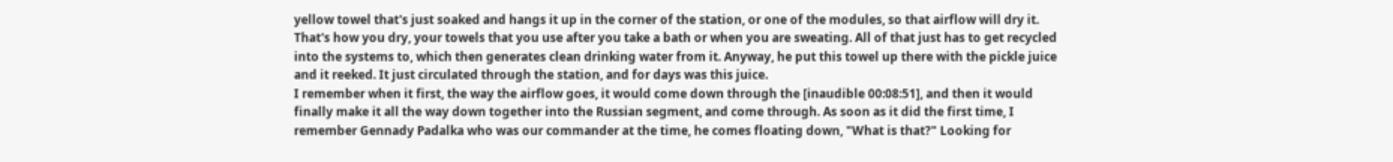yellow towel that's just soaked and hangs it up in the corner of the station, or one of the modules, so that airflow will dry it. That's how you dry, your towels that you use after you take a bath or when you are sweating. All of that just has to get recycled into the systems to, which then generates clean drinking water from it. Anyway, he put this towel up there with the pickle juice and it reeked. It just circulated through the station, and for days was this juice.
I remember when it first, the way the airflow goes, it would come down through the [inaudible 00:08:51], and then it would finally make it all the way down together into the Russian segment, and come through. As soon as it did the first time, I remember Gennady Padalka who was our commander at the time, he comes floating down, "What is that?" Looking for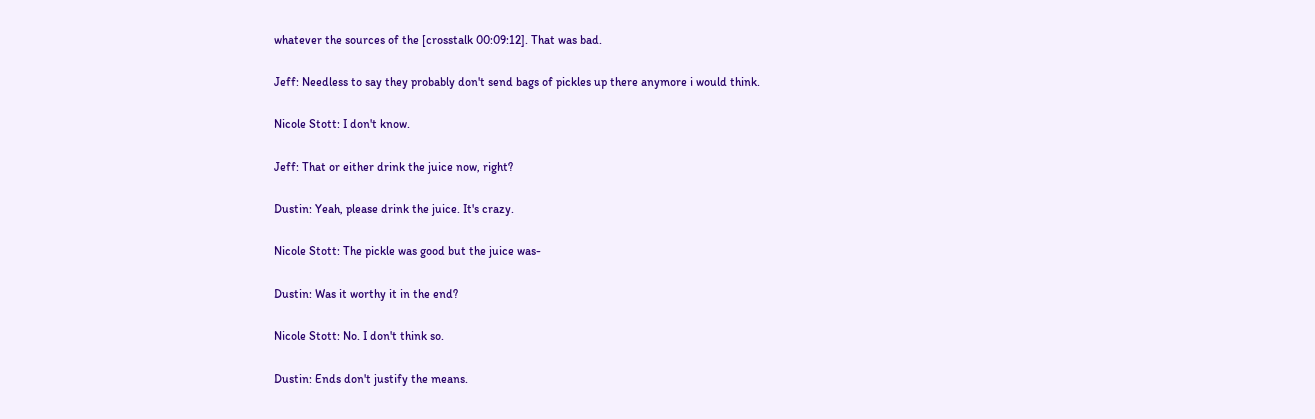whatever the sources of the [crosstalk 00:09:12]. That was bad.

Jeff: Needless to say they probably don't send bags of pickles up there anymore i would think.

Nicole Stott: I don't know.

Jeff: That or either drink the juice now, right?

Dustin: Yeah, please drink the juice. It's crazy.

Nicole Stott: The pickle was good but the juice was-

Dustin: Was it worthy it in the end?

Nicole Stott: No. I don't think so.

Dustin: Ends don't justify the means.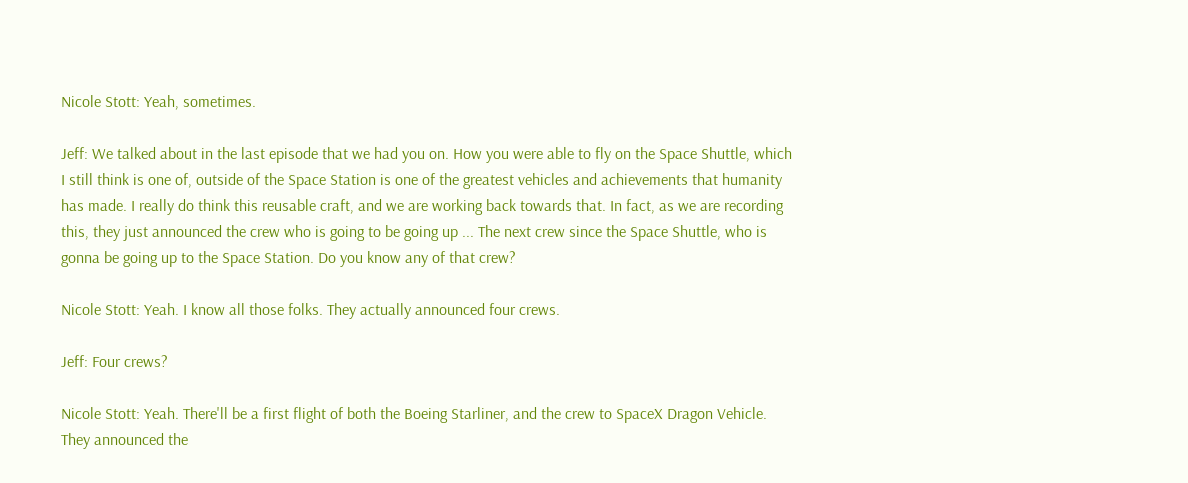Nicole Stott: Yeah, sometimes.

Jeff: We talked about in the last episode that we had you on. How you were able to fly on the Space Shuttle, which I still think is one of, outside of the Space Station is one of the greatest vehicles and achievements that humanity has made. I really do think this reusable craft, and we are working back towards that. In fact, as we are recording this, they just announced the crew who is going to be going up ... The next crew since the Space Shuttle, who is gonna be going up to the Space Station. Do you know any of that crew?

Nicole Stott: Yeah. I know all those folks. They actually announced four crews.

Jeff: Four crews?

Nicole Stott: Yeah. There'll be a first flight of both the Boeing Starliner, and the crew to SpaceX Dragon Vehicle. They announced the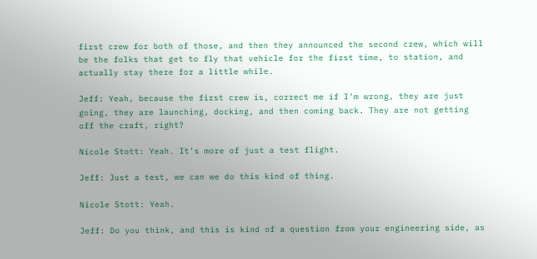first crew for both of those, and then they announced the second crew, which will be the folks that get to fly that vehicle for the first time, to station, and actually stay there for a little while.

Jeff: Yeah, because the first crew is, correct me if I'm wrong, they are just going, they are launching, docking, and then coming back. They are not getting off the craft, right?

Nicole Stott: Yeah. It's more of just a test flight.

Jeff: Just a test, we can we do this kind of thing.

Nicole Stott: Yeah.

Jeff: Do you think, and this is kind of a question from your engineering side, as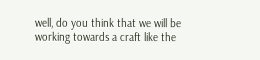well, do you think that we will be working towards a craft like the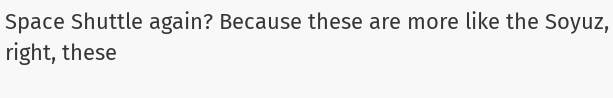Space Shuttle again? Because these are more like the Soyuz, right, these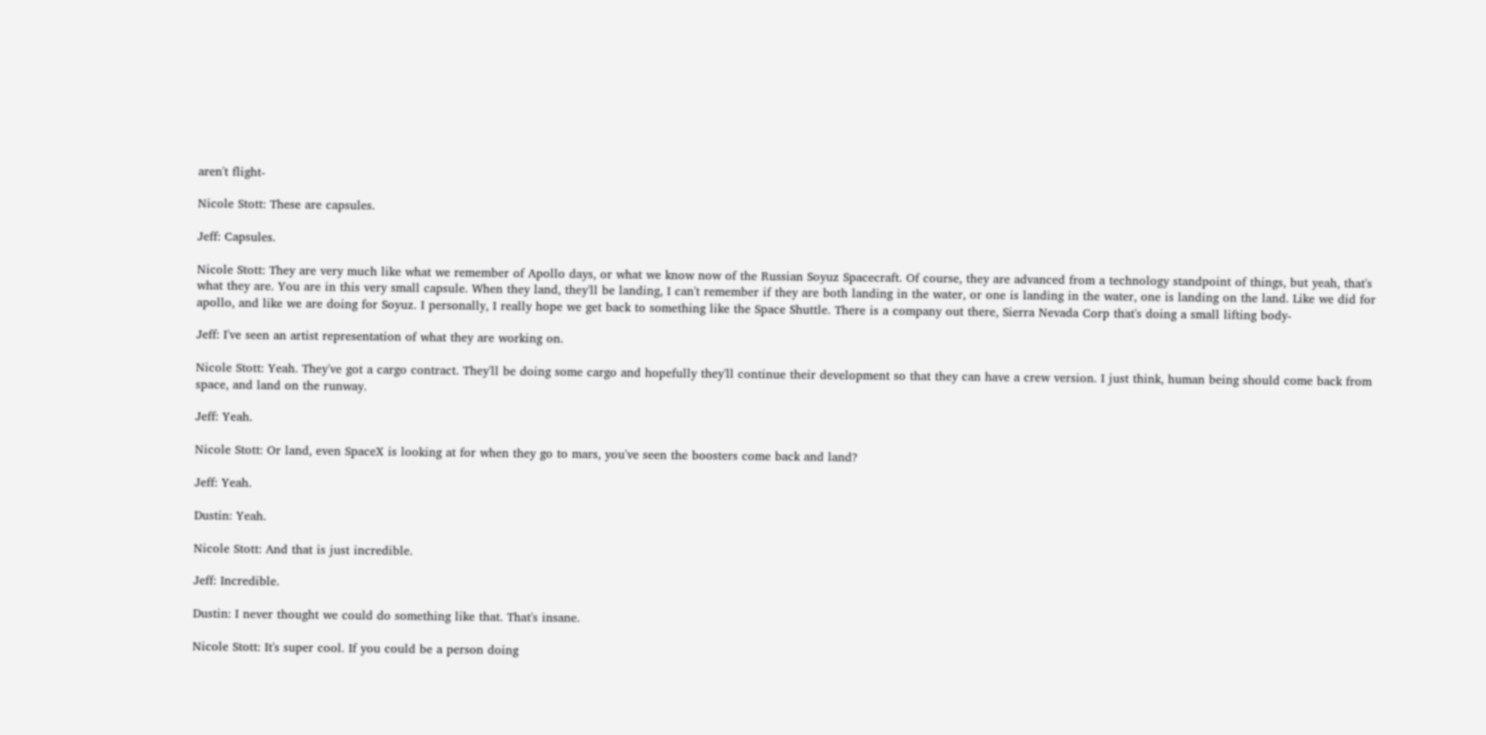aren't flight-

Nicole Stott: These are capsules.

Jeff: Capsules.

Nicole Stott: They are very much like what we remember of Apollo days, or what we know now of the Russian Soyuz Spacecraft. Of course, they are advanced from a technology standpoint of things, but yeah, that's what they are. You are in this very small capsule. When they land, they'll be landing, I can't remember if they are both landing in the water, or one is landing in the water, one is landing on the land. Like we did for apollo, and like we are doing for Soyuz. I personally, I really hope we get back to something like the Space Shuttle. There is a company out there, Sierra Nevada Corp that's doing a small lifting body-

Jeff: I've seen an artist representation of what they are working on.

Nicole Stott: Yeah. They've got a cargo contract. They'll be doing some cargo and hopefully they'll continue their development so that they can have a crew version. I just think, human being should come back from space, and land on the runway.

Jeff: Yeah.

Nicole Stott: Or land, even SpaceX is looking at for when they go to mars, you've seen the boosters come back and land?

Jeff: Yeah.

Dustin: Yeah.

Nicole Stott: And that is just incredible.

Jeff: Incredible.

Dustin: I never thought we could do something like that. That's insane.

Nicole Stott: It's super cool. If you could be a person doing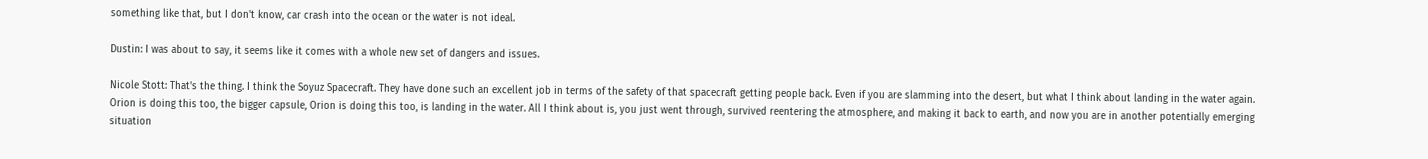something like that, but I don't know, car crash into the ocean or the water is not ideal.

Dustin: I was about to say, it seems like it comes with a whole new set of dangers and issues.

Nicole Stott: That's the thing. I think the Soyuz Spacecraft. They have done such an excellent job in terms of the safety of that spacecraft getting people back. Even if you are slamming into the desert, but what I think about landing in the water again. Orion is doing this too, the bigger capsule, Orion is doing this too, is landing in the water. All I think about is, you just went through, survived reentering the atmosphere, and making it back to earth, and now you are in another potentially emerging situation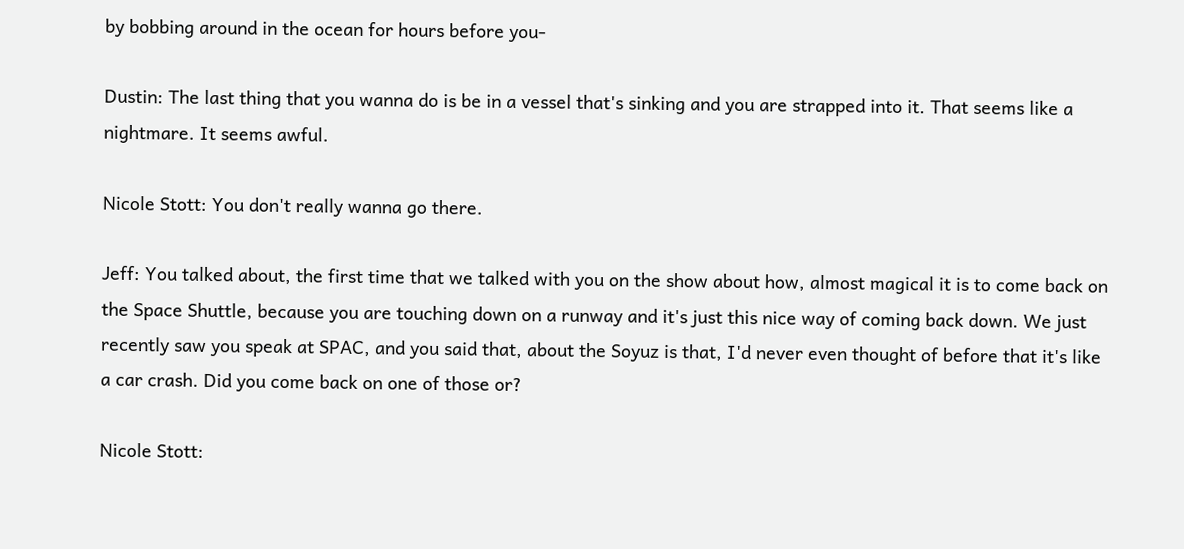by bobbing around in the ocean for hours before you-

Dustin: The last thing that you wanna do is be in a vessel that's sinking and you are strapped into it. That seems like a nightmare. It seems awful.

Nicole Stott: You don't really wanna go there.

Jeff: You talked about, the first time that we talked with you on the show about how, almost magical it is to come back on the Space Shuttle, because you are touching down on a runway and it's just this nice way of coming back down. We just recently saw you speak at SPAC, and you said that, about the Soyuz is that, I'd never even thought of before that it's like a car crash. Did you come back on one of those or?

Nicole Stott: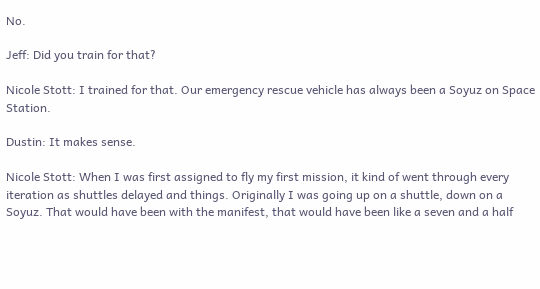No.

Jeff: Did you train for that?

Nicole Stott: I trained for that. Our emergency rescue vehicle has always been a Soyuz on Space Station.

Dustin: It makes sense.

Nicole Stott: When I was first assigned to fly my first mission, it kind of went through every iteration as shuttles delayed and things. Originally I was going up on a shuttle, down on a Soyuz. That would have been with the manifest, that would have been like a seven and a half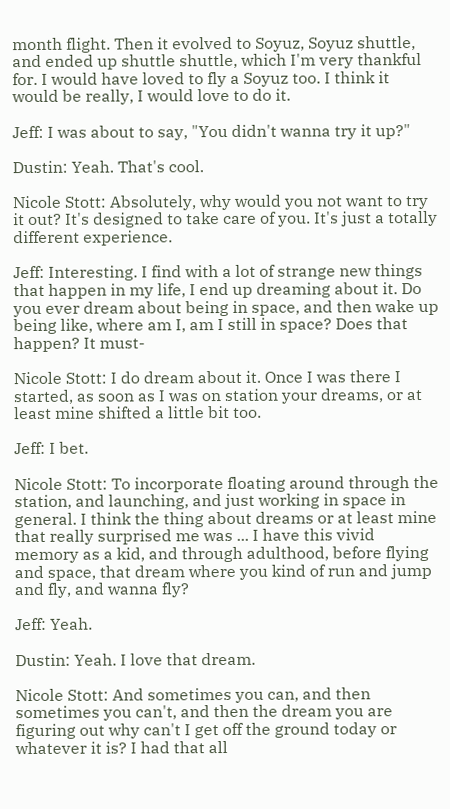month flight. Then it evolved to Soyuz, Soyuz shuttle, and ended up shuttle shuttle, which I'm very thankful for. I would have loved to fly a Soyuz too. I think it would be really, I would love to do it.

Jeff: I was about to say, "You didn't wanna try it up?"

Dustin: Yeah. That's cool.

Nicole Stott: Absolutely, why would you not want to try it out? It's designed to take care of you. It's just a totally different experience.

Jeff: Interesting. I find with a lot of strange new things that happen in my life, I end up dreaming about it. Do you ever dream about being in space, and then wake up being like, where am I, am I still in space? Does that happen? It must-

Nicole Stott: I do dream about it. Once I was there I started, as soon as I was on station your dreams, or at least mine shifted a little bit too.

Jeff: I bet.

Nicole Stott: To incorporate floating around through the station, and launching, and just working in space in general. I think the thing about dreams or at least mine that really surprised me was ... I have this vivid memory as a kid, and through adulthood, before flying and space, that dream where you kind of run and jump and fly, and wanna fly?

Jeff: Yeah.

Dustin: Yeah. I love that dream.

Nicole Stott: And sometimes you can, and then sometimes you can't, and then the dream you are figuring out why can't I get off the ground today or whatever it is? I had that all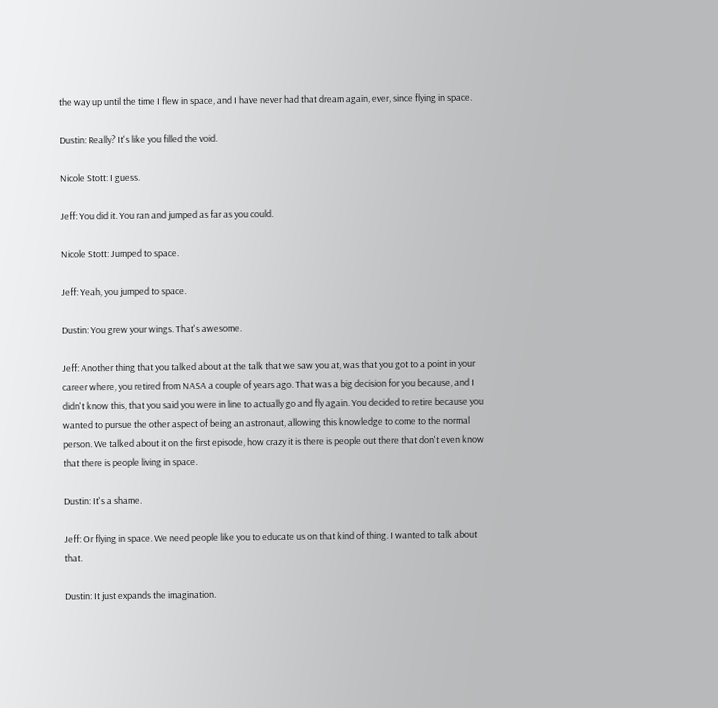the way up until the time I flew in space, and I have never had that dream again, ever, since flying in space.

Dustin: Really? It's like you filled the void.

Nicole Stott: I guess.

Jeff: You did it. You ran and jumped as far as you could.

Nicole Stott: Jumped to space.

Jeff: Yeah, you jumped to space.

Dustin: You grew your wings. That's awesome.

Jeff: Another thing that you talked about at the talk that we saw you at, was that you got to a point in your career where, you retired from NASA a couple of years ago. That was a big decision for you because, and I didn't know this, that you said you were in line to actually go and fly again. You decided to retire because you wanted to pursue the other aspect of being an astronaut, allowing this knowledge to come to the normal person. We talked about it on the first episode, how crazy it is there is people out there that don't even know that there is people living in space.

Dustin: It's a shame.

Jeff: Or flying in space. We need people like you to educate us on that kind of thing. I wanted to talk about that.

Dustin: It just expands the imagination.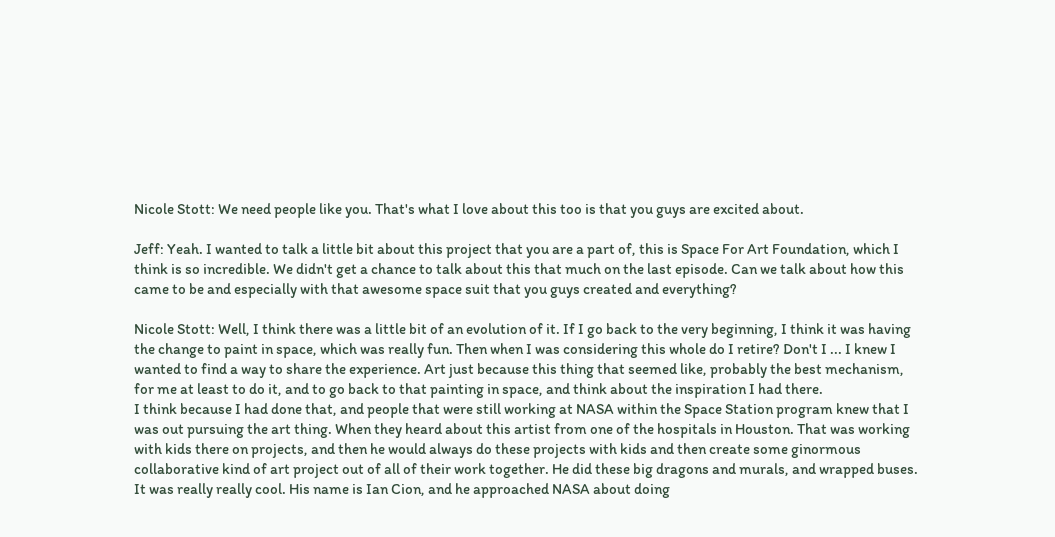Nicole Stott: We need people like you. That's what I love about this too is that you guys are excited about.

Jeff: Yeah. I wanted to talk a little bit about this project that you are a part of, this is Space For Art Foundation, which I think is so incredible. We didn't get a chance to talk about this that much on the last episode. Can we talk about how this came to be and especially with that awesome space suit that you guys created and everything?

Nicole Stott: Well, I think there was a little bit of an evolution of it. If I go back to the very beginning, I think it was having the change to paint in space, which was really fun. Then when I was considering this whole do I retire? Don't I ... I knew I wanted to find a way to share the experience. Art just because this thing that seemed like, probably the best mechanism, for me at least to do it, and to go back to that painting in space, and think about the inspiration I had there.
I think because I had done that, and people that were still working at NASA within the Space Station program knew that I was out pursuing the art thing. When they heard about this artist from one of the hospitals in Houston. That was working with kids there on projects, and then he would always do these projects with kids and then create some ginormous collaborative kind of art project out of all of their work together. He did these big dragons and murals, and wrapped buses. It was really really cool. His name is Ian Cion, and he approached NASA about doing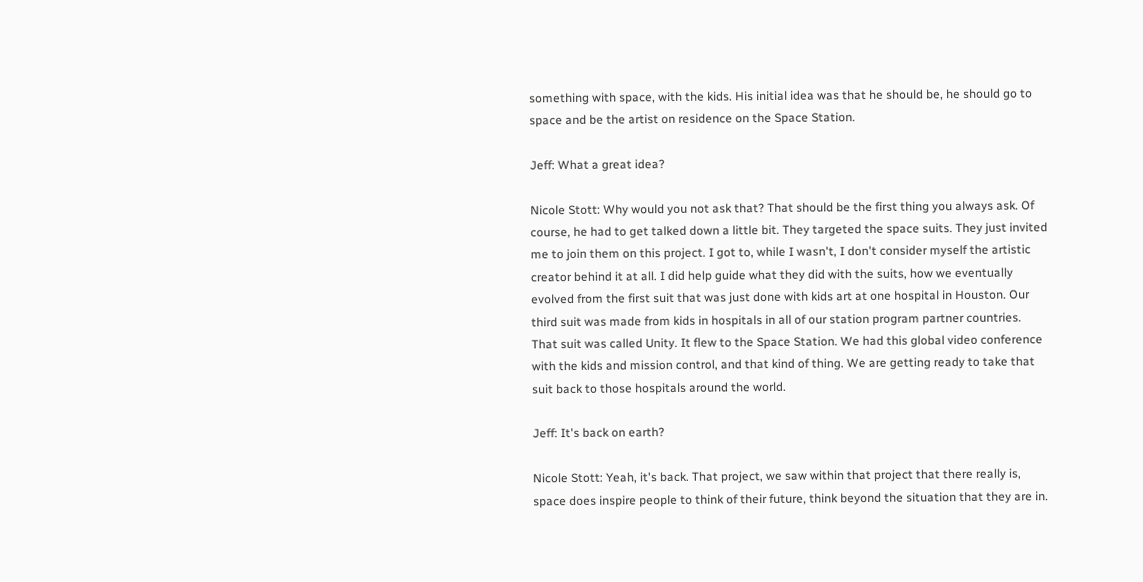something with space, with the kids. His initial idea was that he should be, he should go to space and be the artist on residence on the Space Station.

Jeff: What a great idea?

Nicole Stott: Why would you not ask that? That should be the first thing you always ask. Of course, he had to get talked down a little bit. They targeted the space suits. They just invited me to join them on this project. I got to, while I wasn't, I don't consider myself the artistic creator behind it at all. I did help guide what they did with the suits, how we eventually evolved from the first suit that was just done with kids art at one hospital in Houston. Our third suit was made from kids in hospitals in all of our station program partner countries.
That suit was called Unity. It flew to the Space Station. We had this global video conference with the kids and mission control, and that kind of thing. We are getting ready to take that suit back to those hospitals around the world.

Jeff: It's back on earth?

Nicole Stott: Yeah, it's back. That project, we saw within that project that there really is, space does inspire people to think of their future, think beyond the situation that they are in.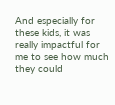And especially for these kids, it was really impactful for me to see how much they could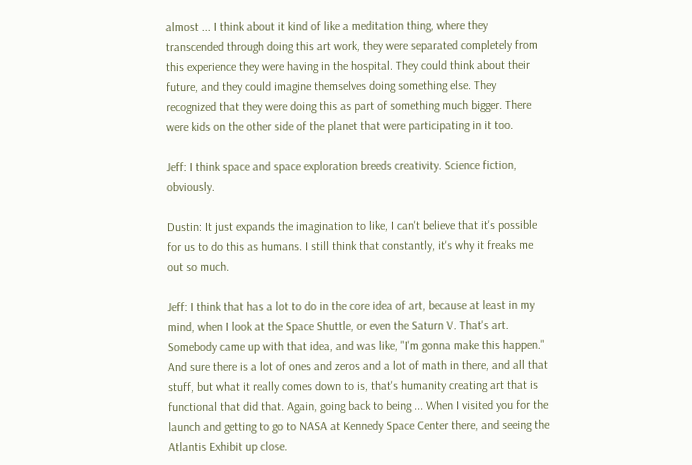almost ... I think about it kind of like a meditation thing, where they transcended through doing this art work, they were separated completely from this experience they were having in the hospital. They could think about their future, and they could imagine themselves doing something else. They recognized that they were doing this as part of something much bigger. There were kids on the other side of the planet that were participating in it too.

Jeff: I think space and space exploration breeds creativity. Science fiction, obviously.

Dustin: It just expands the imagination to like, I can't believe that it's possible for us to do this as humans. I still think that constantly, it's why it freaks me out so much.

Jeff: I think that has a lot to do in the core idea of art, because at least in my mind, when I look at the Space Shuttle, or even the Saturn V. That's art. Somebody came up with that idea, and was like, "I'm gonna make this happen." And sure there is a lot of ones and zeros and a lot of math in there, and all that stuff, but what it really comes down to is, that's humanity creating art that is functional that did that. Again, going back to being ... When I visited you for the launch and getting to go to NASA at Kennedy Space Center there, and seeing the Atlantis Exhibit up close.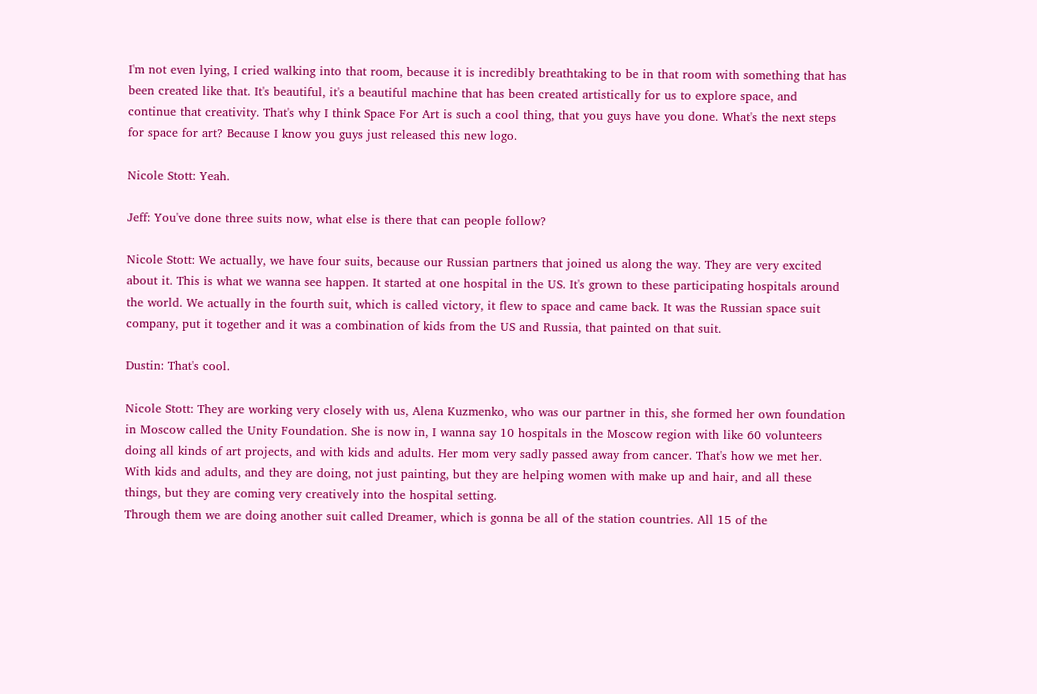I'm not even lying, I cried walking into that room, because it is incredibly breathtaking to be in that room with something that has been created like that. It's beautiful, it's a beautiful machine that has been created artistically for us to explore space, and continue that creativity. That's why I think Space For Art is such a cool thing, that you guys have you done. What's the next steps for space for art? Because I know you guys just released this new logo.

Nicole Stott: Yeah.

Jeff: You've done three suits now, what else is there that can people follow?

Nicole Stott: We actually, we have four suits, because our Russian partners that joined us along the way. They are very excited about it. This is what we wanna see happen. It started at one hospital in the US. It's grown to these participating hospitals around the world. We actually in the fourth suit, which is called victory, it flew to space and came back. It was the Russian space suit company, put it together and it was a combination of kids from the US and Russia, that painted on that suit.

Dustin: That's cool.

Nicole Stott: They are working very closely with us, Alena Kuzmenko, who was our partner in this, she formed her own foundation in Moscow called the Unity Foundation. She is now in, I wanna say 10 hospitals in the Moscow region with like 60 volunteers doing all kinds of art projects, and with kids and adults. Her mom very sadly passed away from cancer. That's how we met her. With kids and adults, and they are doing, not just painting, but they are helping women with make up and hair, and all these things, but they are coming very creatively into the hospital setting.
Through them we are doing another suit called Dreamer, which is gonna be all of the station countries. All 15 of the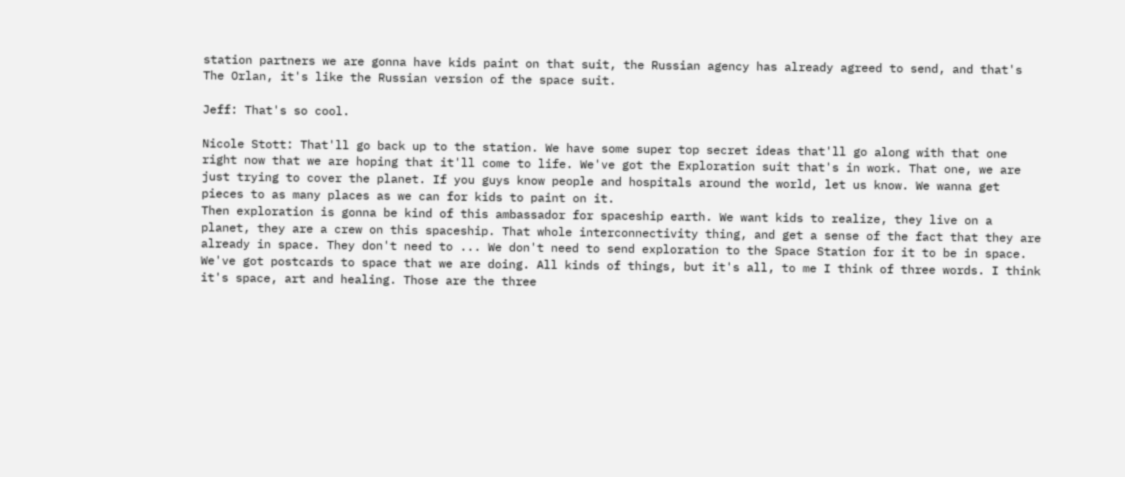station partners we are gonna have kids paint on that suit, the Russian agency has already agreed to send, and that's The Orlan, it's like the Russian version of the space suit.

Jeff: That's so cool.

Nicole Stott: That'll go back up to the station. We have some super top secret ideas that'll go along with that one right now that we are hoping that it'll come to life. We've got the Exploration suit that's in work. That one, we are just trying to cover the planet. If you guys know people and hospitals around the world, let us know. We wanna get pieces to as many places as we can for kids to paint on it.
Then exploration is gonna be kind of this ambassador for spaceship earth. We want kids to realize, they live on a planet, they are a crew on this spaceship. That whole interconnectivity thing, and get a sense of the fact that they are already in space. They don't need to ... We don't need to send exploration to the Space Station for it to be in space. We've got postcards to space that we are doing. All kinds of things, but it's all, to me I think of three words. I think it's space, art and healing. Those are the three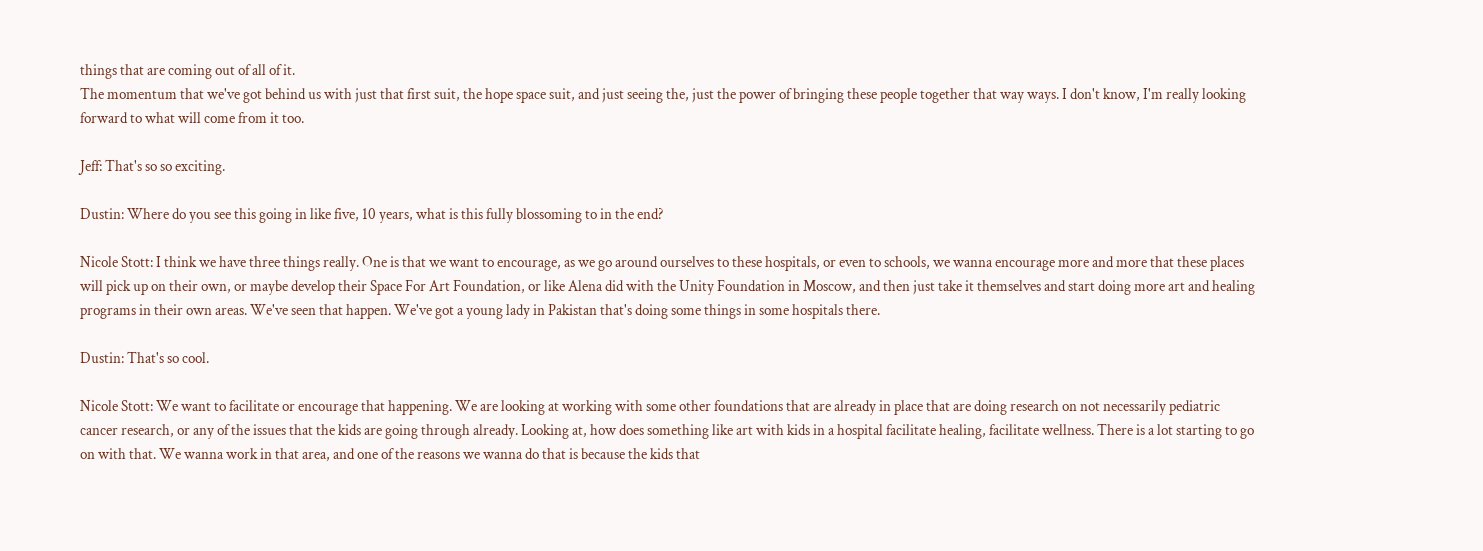things that are coming out of all of it.
The momentum that we've got behind us with just that first suit, the hope space suit, and just seeing the, just the power of bringing these people together that way ways. I don't know, I'm really looking forward to what will come from it too.

Jeff: That's so so exciting.

Dustin: Where do you see this going in like five, 10 years, what is this fully blossoming to in the end?

Nicole Stott: I think we have three things really. One is that we want to encourage, as we go around ourselves to these hospitals, or even to schools, we wanna encourage more and more that these places will pick up on their own, or maybe develop their Space For Art Foundation, or like Alena did with the Unity Foundation in Moscow, and then just take it themselves and start doing more art and healing programs in their own areas. We've seen that happen. We've got a young lady in Pakistan that's doing some things in some hospitals there.

Dustin: That's so cool.

Nicole Stott: We want to facilitate or encourage that happening. We are looking at working with some other foundations that are already in place that are doing research on not necessarily pediatric cancer research, or any of the issues that the kids are going through already. Looking at, how does something like art with kids in a hospital facilitate healing, facilitate wellness. There is a lot starting to go on with that. We wanna work in that area, and one of the reasons we wanna do that is because the kids that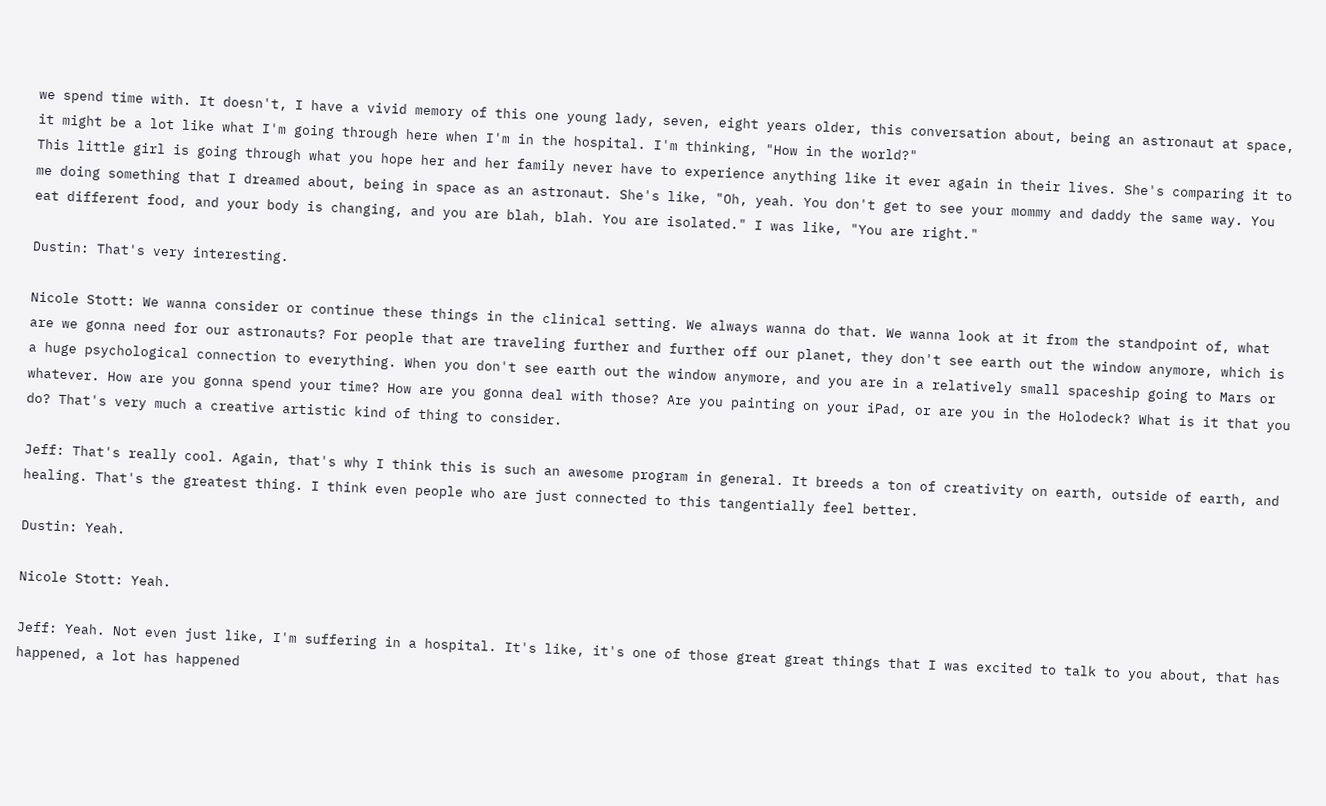we spend time with. It doesn't, I have a vivid memory of this one young lady, seven, eight years older, this conversation about, being an astronaut at space, it might be a lot like what I'm going through here when I'm in the hospital. I'm thinking, "How in the world?"
This little girl is going through what you hope her and her family never have to experience anything like it ever again in their lives. She's comparing it to me doing something that I dreamed about, being in space as an astronaut. She's like, "Oh, yeah. You don't get to see your mommy and daddy the same way. You eat different food, and your body is changing, and you are blah, blah. You are isolated." I was like, "You are right."

Dustin: That's very interesting.

Nicole Stott: We wanna consider or continue these things in the clinical setting. We always wanna do that. We wanna look at it from the standpoint of, what are we gonna need for our astronauts? For people that are traveling further and further off our planet, they don't see earth out the window anymore, which is a huge psychological connection to everything. When you don't see earth out the window anymore, and you are in a relatively small spaceship going to Mars or whatever. How are you gonna spend your time? How are you gonna deal with those? Are you painting on your iPad, or are you in the Holodeck? What is it that you do? That's very much a creative artistic kind of thing to consider.

Jeff: That's really cool. Again, that's why I think this is such an awesome program in general. It breeds a ton of creativity on earth, outside of earth, and healing. That's the greatest thing. I think even people who are just connected to this tangentially feel better.

Dustin: Yeah.

Nicole Stott: Yeah.

Jeff: Yeah. Not even just like, I'm suffering in a hospital. It's like, it's one of those great great things that I was excited to talk to you about, that has happened, a lot has happened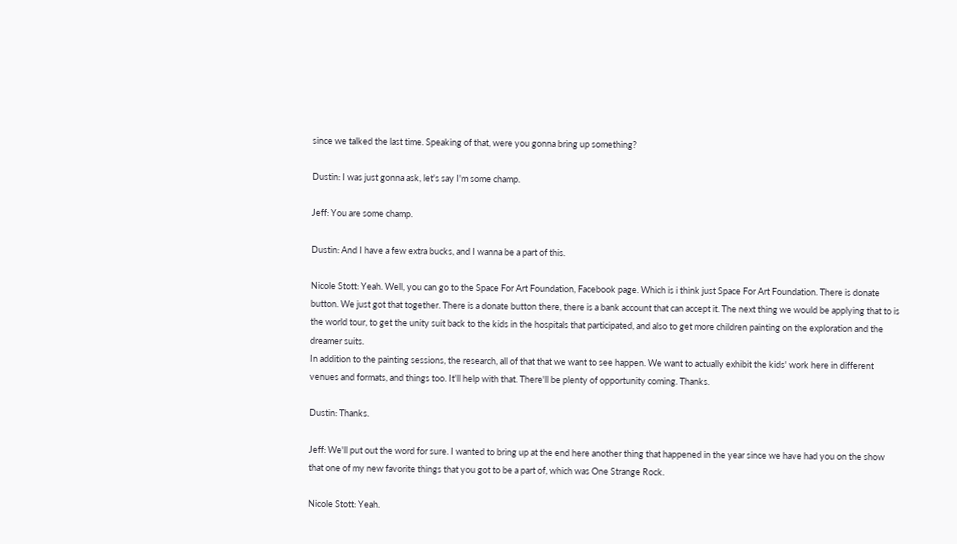since we talked the last time. Speaking of that, were you gonna bring up something?

Dustin: I was just gonna ask, let's say I'm some champ.

Jeff: You are some champ.

Dustin: And I have a few extra bucks, and I wanna be a part of this.

Nicole Stott: Yeah. Well, you can go to the Space For Art Foundation, Facebook page. Which is i think just Space For Art Foundation. There is donate button. We just got that together. There is a donate button there, there is a bank account that can accept it. The next thing we would be applying that to is the world tour, to get the unity suit back to the kids in the hospitals that participated, and also to get more children painting on the exploration and the dreamer suits.
In addition to the painting sessions, the research, all of that that we want to see happen. We want to actually exhibit the kids' work here in different venues and formats, and things too. It'll help with that. There'll be plenty of opportunity coming. Thanks.

Dustin: Thanks.

Jeff: We'll put out the word for sure. I wanted to bring up at the end here another thing that happened in the year since we have had you on the show that one of my new favorite things that you got to be a part of, which was One Strange Rock.

Nicole Stott: Yeah.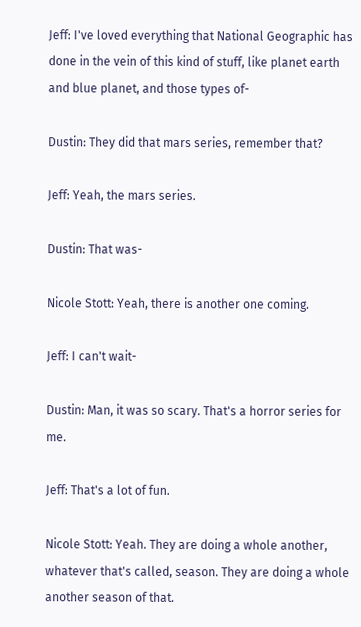Jeff: I've loved everything that National Geographic has done in the vein of this kind of stuff, like planet earth and blue planet, and those types of-

Dustin: They did that mars series, remember that?

Jeff: Yeah, the mars series.

Dustin: That was-

Nicole Stott: Yeah, there is another one coming.

Jeff: I can't wait-

Dustin: Man, it was so scary. That's a horror series for me.

Jeff: That's a lot of fun.

Nicole Stott: Yeah. They are doing a whole another, whatever that's called, season. They are doing a whole another season of that.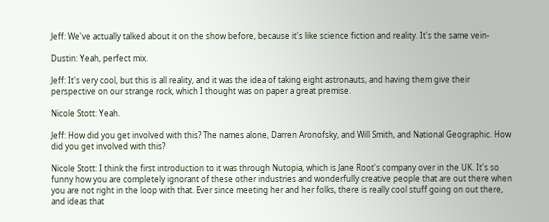Jeff: We've actually talked about it on the show before, because it's like science fiction and reality. It's the same vein-

Dustin: Yeah, perfect mix.

Jeff: It's very cool, but this is all reality, and it was the idea of taking eight astronauts, and having them give their perspective on our strange rock, which I thought was on paper a great premise.

Nicole Stott: Yeah.

Jeff: How did you get involved with this? The names alone, Darren Aronofsky, and Will Smith, and National Geographic. How did you get involved with this?

Nicole Stott: I think the first introduction to it was through Nutopia, which is Jane Root's company over in the UK. It's so funny how you are completely ignorant of these other industries and wonderfully creative people that are out there when you are not right in the loop with that. Ever since meeting her and her folks, there is really cool stuff going on out there, and ideas that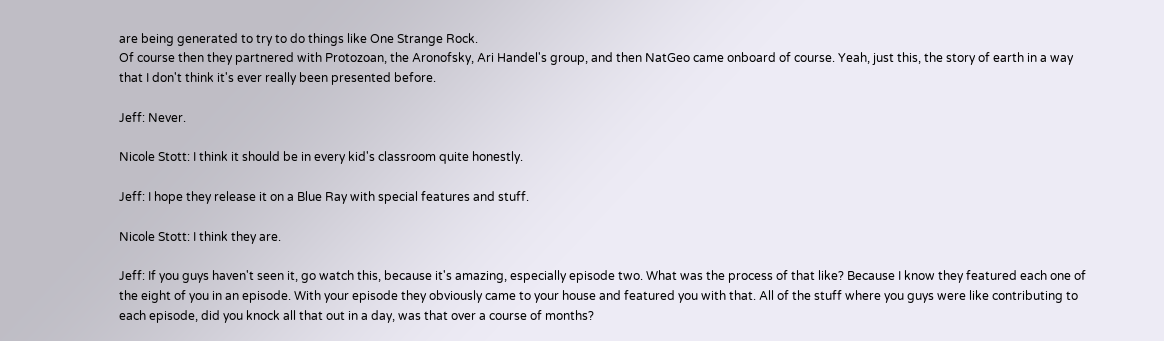are being generated to try to do things like One Strange Rock.
Of course then they partnered with Protozoan, the Aronofsky, Ari Handel's group, and then NatGeo came onboard of course. Yeah, just this, the story of earth in a way that I don't think it's ever really been presented before.

Jeff: Never.

Nicole Stott: I think it should be in every kid's classroom quite honestly.

Jeff: I hope they release it on a Blue Ray with special features and stuff.

Nicole Stott: I think they are.

Jeff: If you guys haven't seen it, go watch this, because it's amazing, especially episode two. What was the process of that like? Because I know they featured each one of the eight of you in an episode. With your episode they obviously came to your house and featured you with that. All of the stuff where you guys were like contributing to each episode, did you knock all that out in a day, was that over a course of months?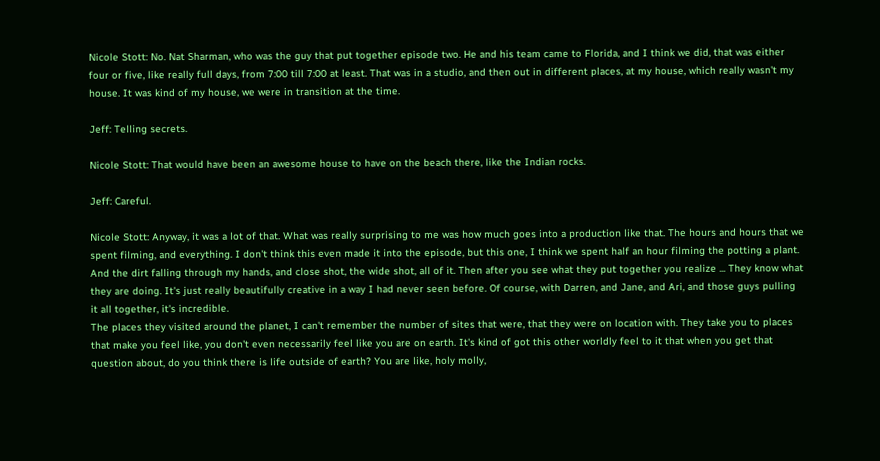Nicole Stott: No. Nat Sharman, who was the guy that put together episode two. He and his team came to Florida, and I think we did, that was either four or five, like really full days, from 7:00 till 7:00 at least. That was in a studio, and then out in different places, at my house, which really wasn't my house. It was kind of my house, we were in transition at the time.

Jeff: Telling secrets.

Nicole Stott: That would have been an awesome house to have on the beach there, like the Indian rocks.

Jeff: Careful.

Nicole Stott: Anyway, it was a lot of that. What was really surprising to me was how much goes into a production like that. The hours and hours that we spent filming, and everything. I don't think this even made it into the episode, but this one, I think we spent half an hour filming the potting a plant. And the dirt falling through my hands, and close shot, the wide shot, all of it. Then after you see what they put together you realize ... They know what they are doing. It's just really beautifully creative in a way I had never seen before. Of course, with Darren, and Jane, and Ari, and those guys pulling it all together, it's incredible.
The places they visited around the planet, I can't remember the number of sites that were, that they were on location with. They take you to places that make you feel like, you don't even necessarily feel like you are on earth. It's kind of got this other worldly feel to it that when you get that question about, do you think there is life outside of earth? You are like, holy molly,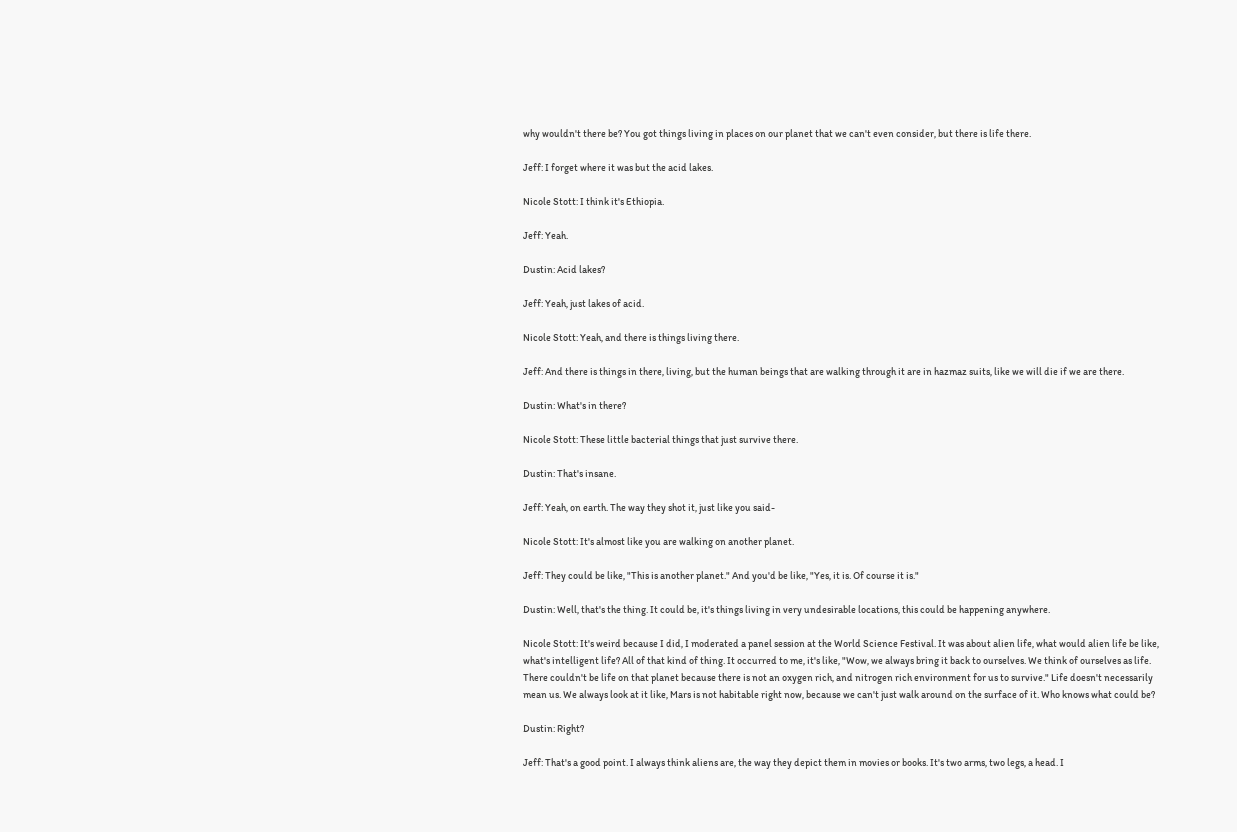why wouldn't there be? You got things living in places on our planet that we can't even consider, but there is life there.

Jeff: I forget where it was but the acid lakes.

Nicole Stott: I think it's Ethiopia.

Jeff: Yeah.

Dustin: Acid lakes?

Jeff: Yeah, just lakes of acid.

Nicole Stott: Yeah, and there is things living there.

Jeff: And there is things in there, living, but the human beings that are walking through it are in hazmaz suits, like we will die if we are there.

Dustin: What's in there?

Nicole Stott: These little bacterial things that just survive there.

Dustin: That's insane.

Jeff: Yeah, on earth. The way they shot it, just like you said-

Nicole Stott: It's almost like you are walking on another planet.

Jeff: They could be like, "This is another planet." And you'd be like, "Yes, it is. Of course it is."

Dustin: Well, that's the thing. It could be, it's things living in very undesirable locations, this could be happening anywhere.

Nicole Stott: It's weird because I did, I moderated a panel session at the World Science Festival. It was about alien life, what would alien life be like, what's intelligent life? All of that kind of thing. It occurred to me, it's like, "Wow, we always bring it back to ourselves. We think of ourselves as life. There couldn't be life on that planet because there is not an oxygen rich, and nitrogen rich environment for us to survive." Life doesn't necessarily mean us. We always look at it like, Mars is not habitable right now, because we can't just walk around on the surface of it. Who knows what could be?

Dustin: Right?

Jeff: That's a good point. I always think aliens are, the way they depict them in movies or books. It's two arms, two legs, a head. I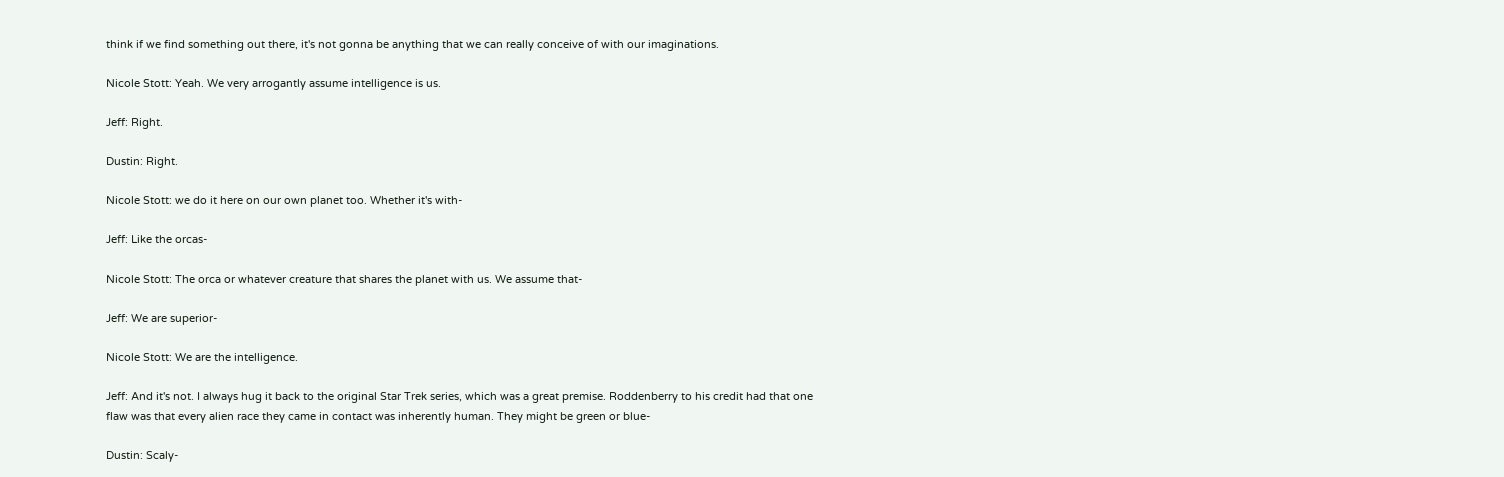think if we find something out there, it's not gonna be anything that we can really conceive of with our imaginations.

Nicole Stott: Yeah. We very arrogantly assume intelligence is us.

Jeff: Right.

Dustin: Right.

Nicole Stott: we do it here on our own planet too. Whether it's with-

Jeff: Like the orcas-

Nicole Stott: The orca or whatever creature that shares the planet with us. We assume that-

Jeff: We are superior-

Nicole Stott: We are the intelligence.

Jeff: And it's not. I always hug it back to the original Star Trek series, which was a great premise. Roddenberry to his credit had that one flaw was that every alien race they came in contact was inherently human. They might be green or blue-

Dustin: Scaly-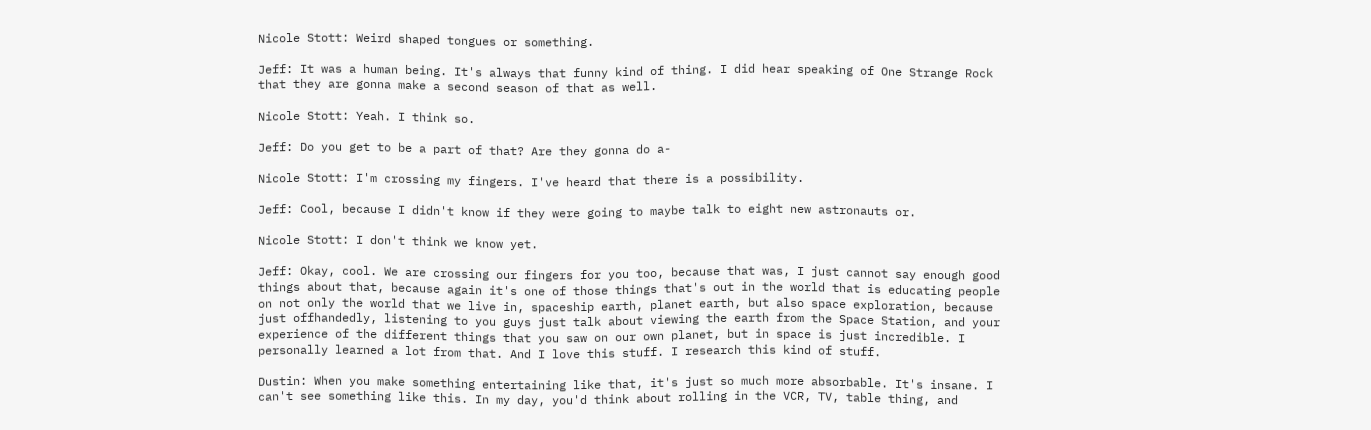Nicole Stott: Weird shaped tongues or something.

Jeff: It was a human being. It's always that funny kind of thing. I did hear speaking of One Strange Rock that they are gonna make a second season of that as well.

Nicole Stott: Yeah. I think so.

Jeff: Do you get to be a part of that? Are they gonna do a-

Nicole Stott: I'm crossing my fingers. I've heard that there is a possibility.

Jeff: Cool, because I didn't know if they were going to maybe talk to eight new astronauts or.

Nicole Stott: I don't think we know yet.

Jeff: Okay, cool. We are crossing our fingers for you too, because that was, I just cannot say enough good things about that, because again it's one of those things that's out in the world that is educating people on not only the world that we live in, spaceship earth, planet earth, but also space exploration, because just offhandedly, listening to you guys just talk about viewing the earth from the Space Station, and your experience of the different things that you saw on our own planet, but in space is just incredible. I personally learned a lot from that. And I love this stuff. I research this kind of stuff.

Dustin: When you make something entertaining like that, it's just so much more absorbable. It's insane. I can't see something like this. In my day, you'd think about rolling in the VCR, TV, table thing, and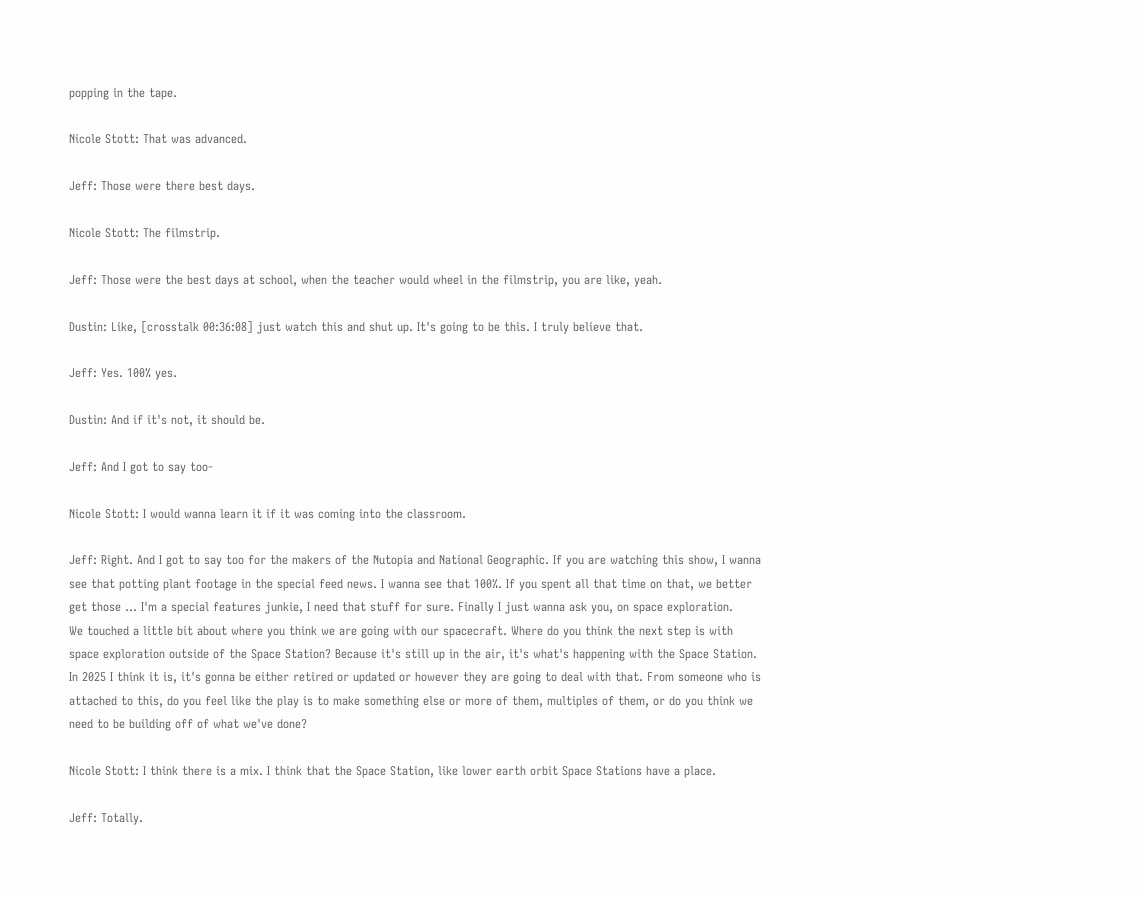popping in the tape.

Nicole Stott: That was advanced.

Jeff: Those were there best days.

Nicole Stott: The filmstrip.

Jeff: Those were the best days at school, when the teacher would wheel in the filmstrip, you are like, yeah.

Dustin: Like, [crosstalk 00:36:08] just watch this and shut up. It's going to be this. I truly believe that.

Jeff: Yes. 100% yes.

Dustin: And if it's not, it should be.

Jeff: And I got to say too-

Nicole Stott: I would wanna learn it if it was coming into the classroom.

Jeff: Right. And I got to say too for the makers of the Nutopia and National Geographic. If you are watching this show, I wanna see that potting plant footage in the special feed news. I wanna see that 100%. If you spent all that time on that, we better get those ... I'm a special features junkie, I need that stuff for sure. Finally I just wanna ask you, on space exploration.
We touched a little bit about where you think we are going with our spacecraft. Where do you think the next step is with space exploration outside of the Space Station? Because it's still up in the air, it's what's happening with the Space Station. In 2025 I think it is, it's gonna be either retired or updated or however they are going to deal with that. From someone who is attached to this, do you feel like the play is to make something else or more of them, multiples of them, or do you think we need to be building off of what we've done?

Nicole Stott: I think there is a mix. I think that the Space Station, like lower earth orbit Space Stations have a place.

Jeff: Totally.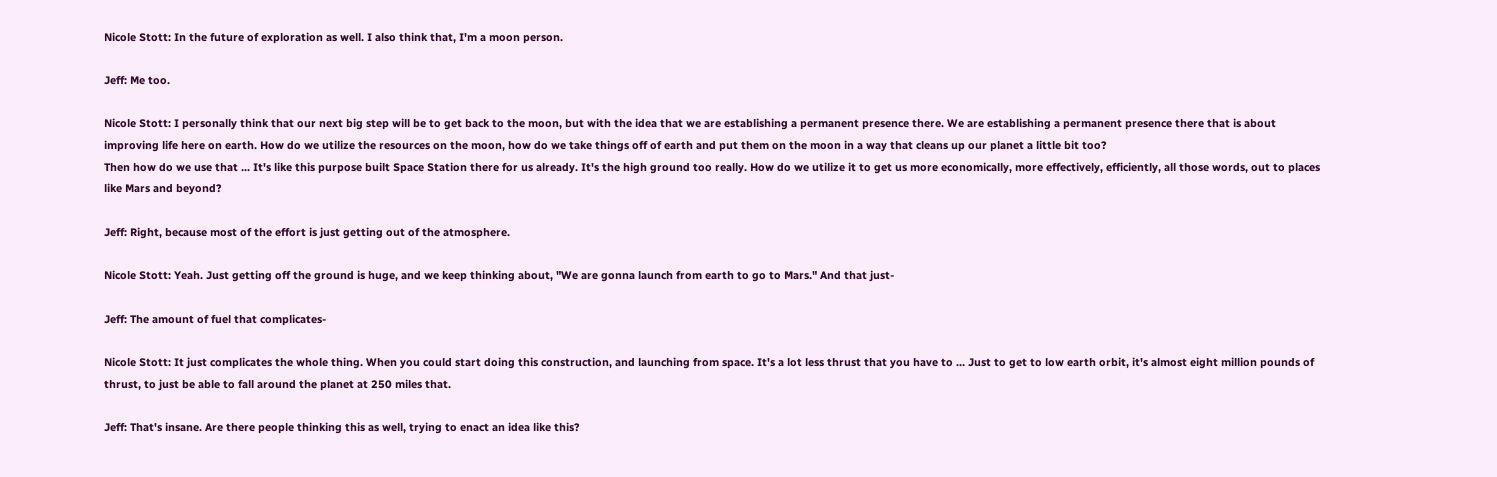Nicole Stott: In the future of exploration as well. I also think that, I'm a moon person.

Jeff: Me too.

Nicole Stott: I personally think that our next big step will be to get back to the moon, but with the idea that we are establishing a permanent presence there. We are establishing a permanent presence there that is about improving life here on earth. How do we utilize the resources on the moon, how do we take things off of earth and put them on the moon in a way that cleans up our planet a little bit too?
Then how do we use that ... It's like this purpose built Space Station there for us already. It's the high ground too really. How do we utilize it to get us more economically, more effectively, efficiently, all those words, out to places like Mars and beyond?

Jeff: Right, because most of the effort is just getting out of the atmosphere.

Nicole Stott: Yeah. Just getting off the ground is huge, and we keep thinking about, "We are gonna launch from earth to go to Mars." And that just-

Jeff: The amount of fuel that complicates-

Nicole Stott: It just complicates the whole thing. When you could start doing this construction, and launching from space. It's a lot less thrust that you have to ... Just to get to low earth orbit, it's almost eight million pounds of thrust, to just be able to fall around the planet at 250 miles that.

Jeff: That's insane. Are there people thinking this as well, trying to enact an idea like this?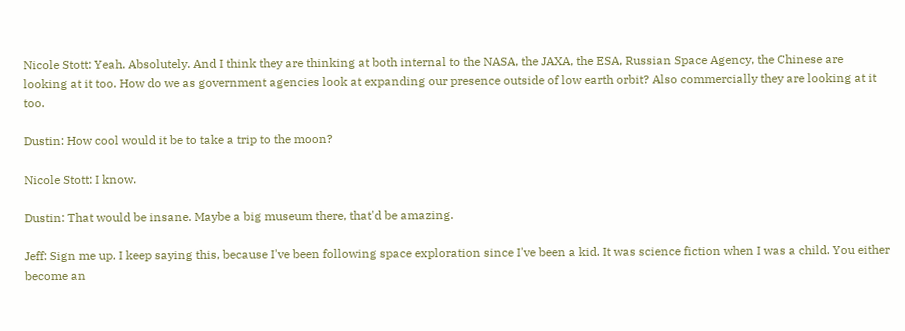Nicole Stott: Yeah. Absolutely. And I think they are thinking at both internal to the NASA, the JAXA, the ESA, Russian Space Agency, the Chinese are looking at it too. How do we as government agencies look at expanding our presence outside of low earth orbit? Also commercially they are looking at it too.

Dustin: How cool would it be to take a trip to the moon?

Nicole Stott: I know.

Dustin: That would be insane. Maybe a big museum there, that'd be amazing.

Jeff: Sign me up. I keep saying this, because I've been following space exploration since I've been a kid. It was science fiction when I was a child. You either become an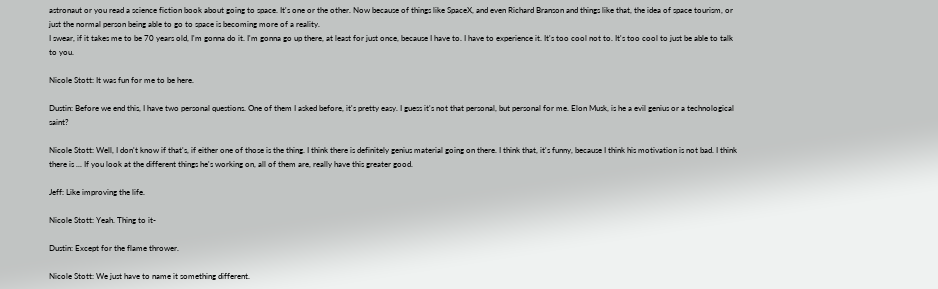astronaut or you read a science fiction book about going to space. It's one or the other. Now because of things like SpaceX, and even Richard Branson and things like that, the idea of space tourism, or just the normal person being able to go to space is becoming more of a reality.
I swear, if it takes me to be 70 years old, I'm gonna do it. I'm gonna go up there, at least for just once, because I have to. I have to experience it. It's too cool not to. It's too cool to just be able to talk to you.

Nicole Stott: It was fun for me to be here.

Dustin: Before we end this, I have two personal questions. One of them I asked before, it's pretty easy. I guess it's not that personal, but personal for me. Elon Musk, is he a evil genius or a technological saint?

Nicole Stott: Well, I don't know if that's, if either one of those is the thing. I think there is definitely genius material going on there. I think that, it's funny, because I think his motivation is not bad. I think there is ... If you look at the different things he's working on, all of them are, really have this greater good.

Jeff: Like improving the life.

Nicole Stott: Yeah. Thing to it-

Dustin: Except for the flame thrower.

Nicole Stott: We just have to name it something different.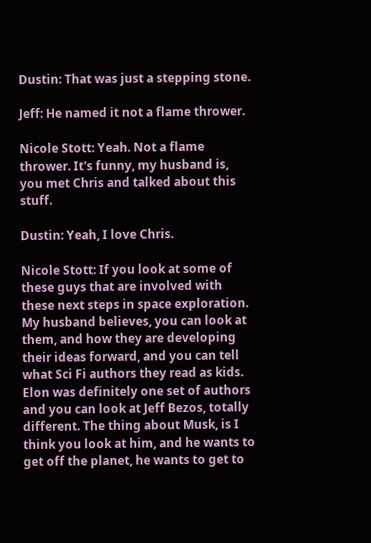Dustin: That was just a stepping stone.

Jeff: He named it not a flame thrower.

Nicole Stott: Yeah. Not a flame thrower. It's funny, my husband is, you met Chris and talked about this stuff.

Dustin: Yeah, I love Chris.

Nicole Stott: If you look at some of these guys that are involved with these next steps in space exploration. My husband believes, you can look at them, and how they are developing their ideas forward, and you can tell what Sci Fi authors they read as kids. Elon was definitely one set of authors and you can look at Jeff Bezos, totally different. The thing about Musk, is I think you look at him, and he wants to get off the planet, he wants to get to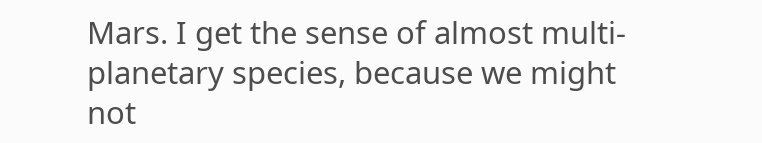Mars. I get the sense of almost multi-planetary species, because we might not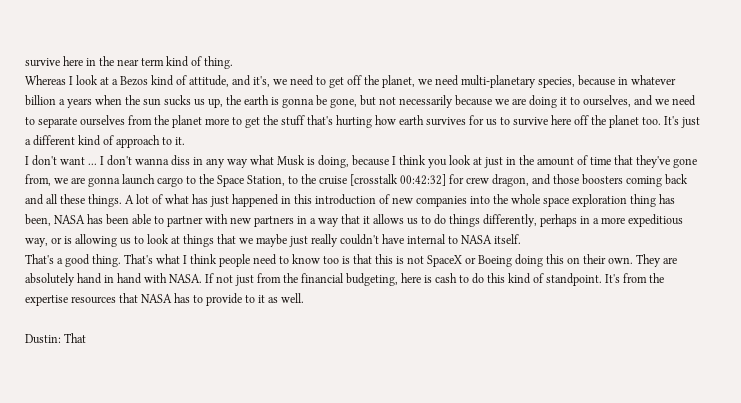survive here in the near term kind of thing.
Whereas I look at a Bezos kind of attitude, and it's, we need to get off the planet, we need multi-planetary species, because in whatever billion a years when the sun sucks us up, the earth is gonna be gone, but not necessarily because we are doing it to ourselves, and we need to separate ourselves from the planet more to get the stuff that's hurting how earth survives for us to survive here off the planet too. It's just a different kind of approach to it.
I don't want ... I don't wanna diss in any way what Musk is doing, because I think you look at just in the amount of time that they've gone from, we are gonna launch cargo to the Space Station, to the cruise [crosstalk 00:42:32] for crew dragon, and those boosters coming back and all these things. A lot of what has just happened in this introduction of new companies into the whole space exploration thing has been, NASA has been able to partner with new partners in a way that it allows us to do things differently, perhaps in a more expeditious way, or is allowing us to look at things that we maybe just really couldn't have internal to NASA itself.
That's a good thing. That's what I think people need to know too is that this is not SpaceX or Boeing doing this on their own. They are absolutely hand in hand with NASA. If not just from the financial budgeting, here is cash to do this kind of standpoint. It's from the expertise resources that NASA has to provide to it as well.

Dustin: That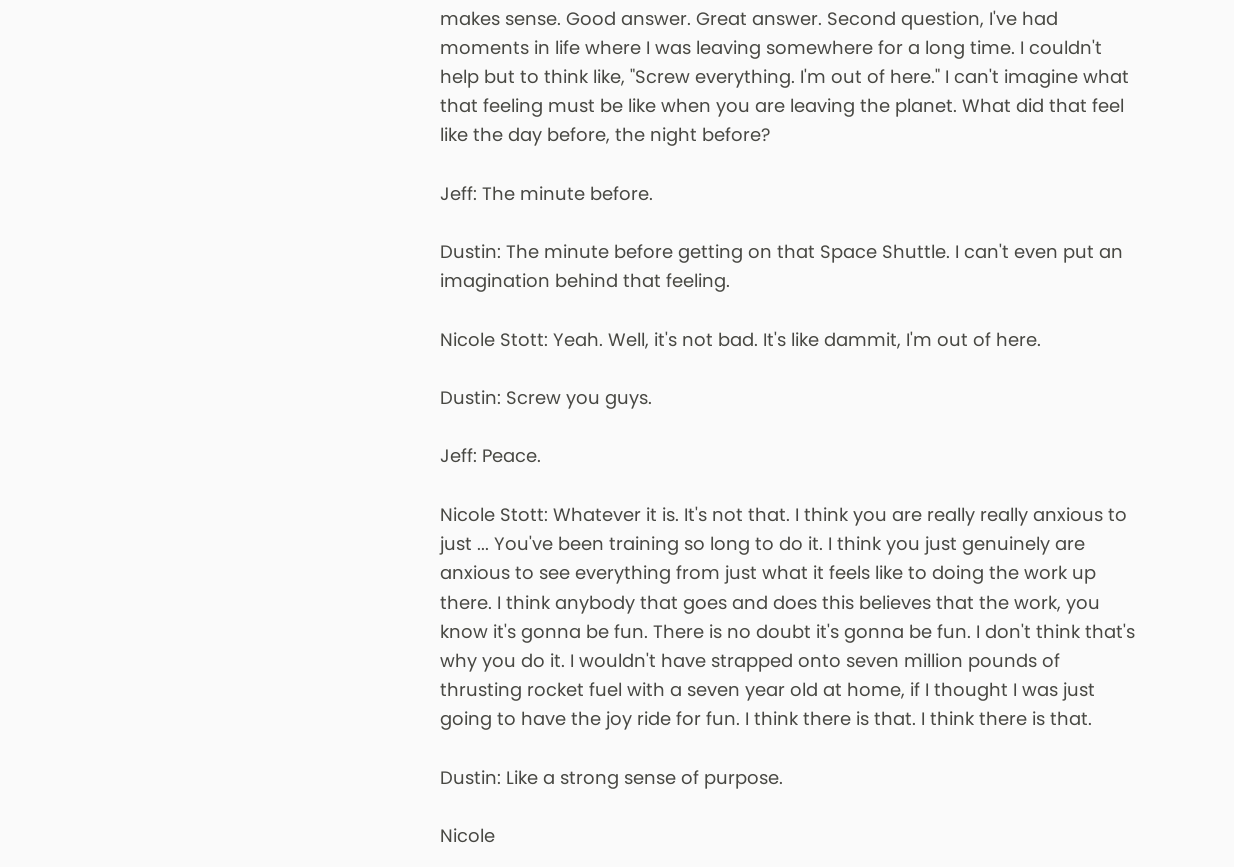makes sense. Good answer. Great answer. Second question, I've had moments in life where I was leaving somewhere for a long time. I couldn't help but to think like, "Screw everything. I'm out of here." I can't imagine what that feeling must be like when you are leaving the planet. What did that feel like the day before, the night before?

Jeff: The minute before.

Dustin: The minute before getting on that Space Shuttle. I can't even put an imagination behind that feeling.

Nicole Stott: Yeah. Well, it's not bad. It's like dammit, I'm out of here.

Dustin: Screw you guys.

Jeff: Peace.

Nicole Stott: Whatever it is. It's not that. I think you are really really anxious to just ... You've been training so long to do it. I think you just genuinely are anxious to see everything from just what it feels like to doing the work up there. I think anybody that goes and does this believes that the work, you know it's gonna be fun. There is no doubt it's gonna be fun. I don't think that's why you do it. I wouldn't have strapped onto seven million pounds of thrusting rocket fuel with a seven year old at home, if I thought I was just going to have the joy ride for fun. I think there is that. I think there is that.

Dustin: Like a strong sense of purpose.

Nicole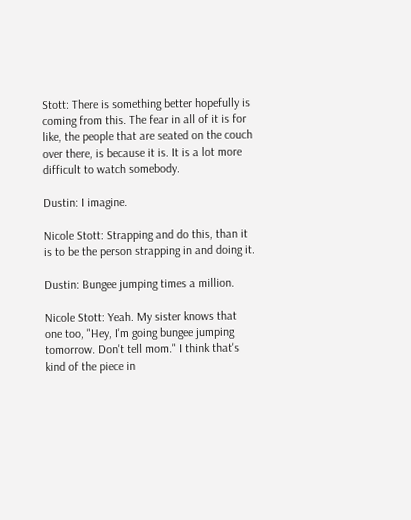Stott: There is something better hopefully is coming from this. The fear in all of it is for like, the people that are seated on the couch over there, is because it is. It is a lot more difficult to watch somebody.

Dustin: I imagine.

Nicole Stott: Strapping and do this, than it is to be the person strapping in and doing it.

Dustin: Bungee jumping times a million.

Nicole Stott: Yeah. My sister knows that one too, "Hey, I'm going bungee jumping tomorrow. Don't tell mom." I think that's kind of the piece in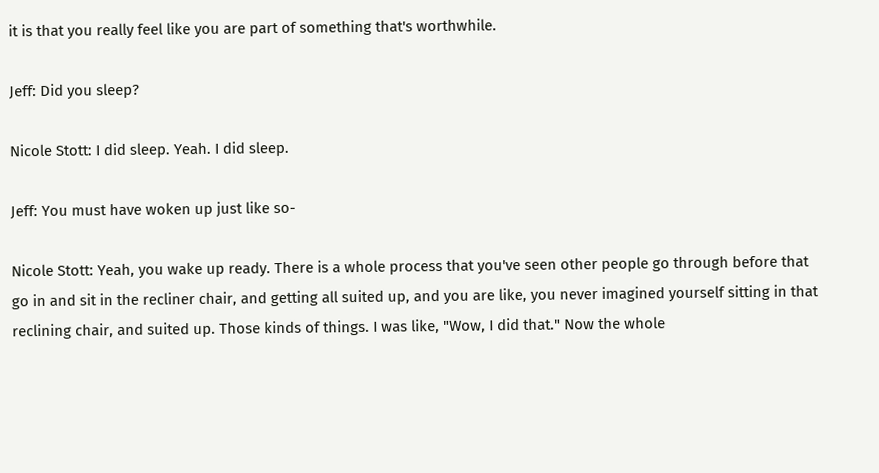it is that you really feel like you are part of something that's worthwhile.

Jeff: Did you sleep?

Nicole Stott: I did sleep. Yeah. I did sleep.

Jeff: You must have woken up just like so-

Nicole Stott: Yeah, you wake up ready. There is a whole process that you've seen other people go through before that go in and sit in the recliner chair, and getting all suited up, and you are like, you never imagined yourself sitting in that reclining chair, and suited up. Those kinds of things. I was like, "Wow, I did that." Now the whole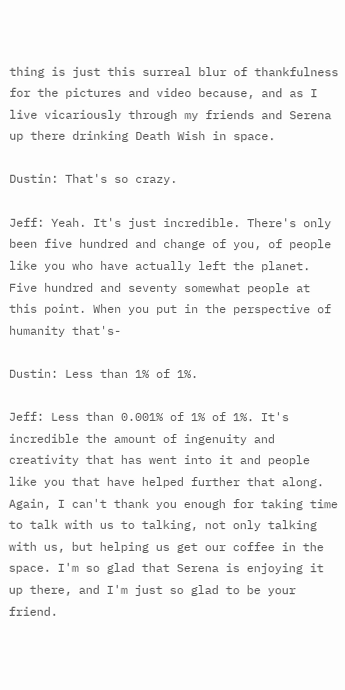thing is just this surreal blur of thankfulness for the pictures and video because, and as I live vicariously through my friends and Serena up there drinking Death Wish in space.

Dustin: That's so crazy.

Jeff: Yeah. It's just incredible. There's only been five hundred and change of you, of people like you who have actually left the planet. Five hundred and seventy somewhat people at this point. When you put in the perspective of humanity that's-

Dustin: Less than 1% of 1%.

Jeff: Less than 0.001% of 1% of 1%. It's incredible the amount of ingenuity and creativity that has went into it and people like you that have helped further that along. Again, I can't thank you enough for taking time to talk with us to talking, not only talking with us, but helping us get our coffee in the space. I'm so glad that Serena is enjoying it up there, and I'm just so glad to be your friend.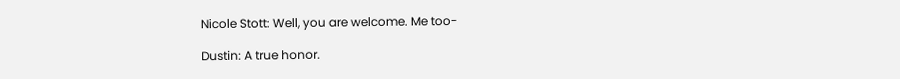Nicole Stott: Well, you are welcome. Me too-

Dustin: A true honor.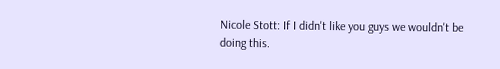Nicole Stott: If I didn't like you guys we wouldn't be doing this.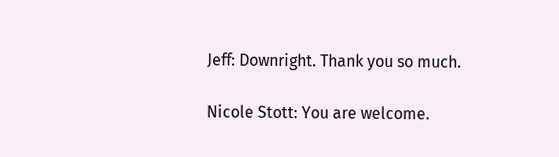Jeff: Downright. Thank you so much.

Nicole Stott: You are welcome.